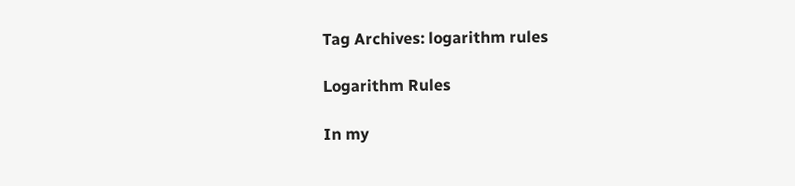Tag Archives: logarithm rules

Logarithm Rules

In my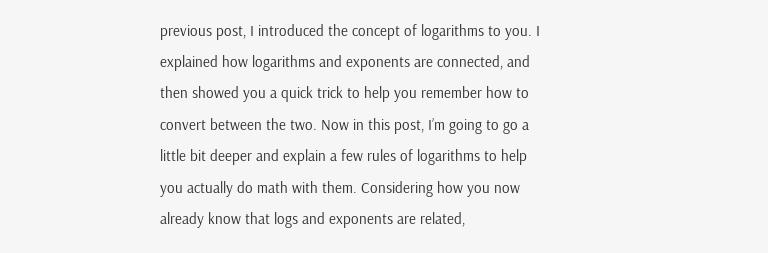previous post, I introduced the concept of logarithms to you. I explained how logarithms and exponents are connected, and then showed you a quick trick to help you remember how to convert between the two. Now in this post, I’m going to go a little bit deeper and explain a few rules of logarithms to help you actually do math with them. Considering how you now already know that logs and exponents are related,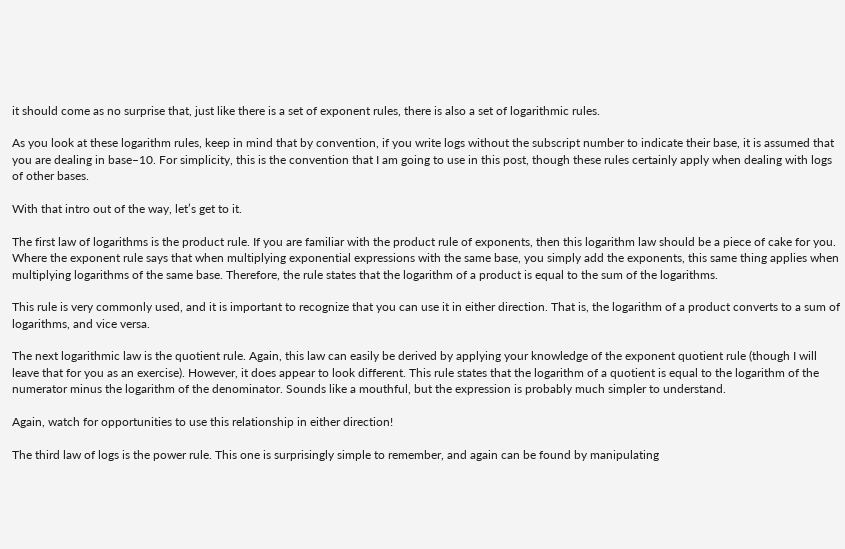it should come as no surprise that, just like there is a set of exponent rules, there is also a set of logarithmic rules.

As you look at these logarithm rules, keep in mind that by convention, if you write logs without the subscript number to indicate their base, it is assumed that you are dealing in base–10. For simplicity, this is the convention that I am going to use in this post, though these rules certainly apply when dealing with logs of other bases.

With that intro out of the way, let’s get to it.

The first law of logarithms is the product rule. If you are familiar with the product rule of exponents, then this logarithm law should be a piece of cake for you. Where the exponent rule says that when multiplying exponential expressions with the same base, you simply add the exponents, this same thing applies when multiplying logarithms of the same base. Therefore, the rule states that the logarithm of a product is equal to the sum of the logarithms.

This rule is very commonly used, and it is important to recognize that you can use it in either direction. That is, the logarithm of a product converts to a sum of logarithms, and vice versa.

The next logarithmic law is the quotient rule. Again, this law can easily be derived by applying your knowledge of the exponent quotient rule (though I will leave that for you as an exercise). However, it does appear to look different. This rule states that the logarithm of a quotient is equal to the logarithm of the numerator minus the logarithm of the denominator. Sounds like a mouthful, but the expression is probably much simpler to understand.

Again, watch for opportunities to use this relationship in either direction!

The third law of logs is the power rule. This one is surprisingly simple to remember, and again can be found by manipulating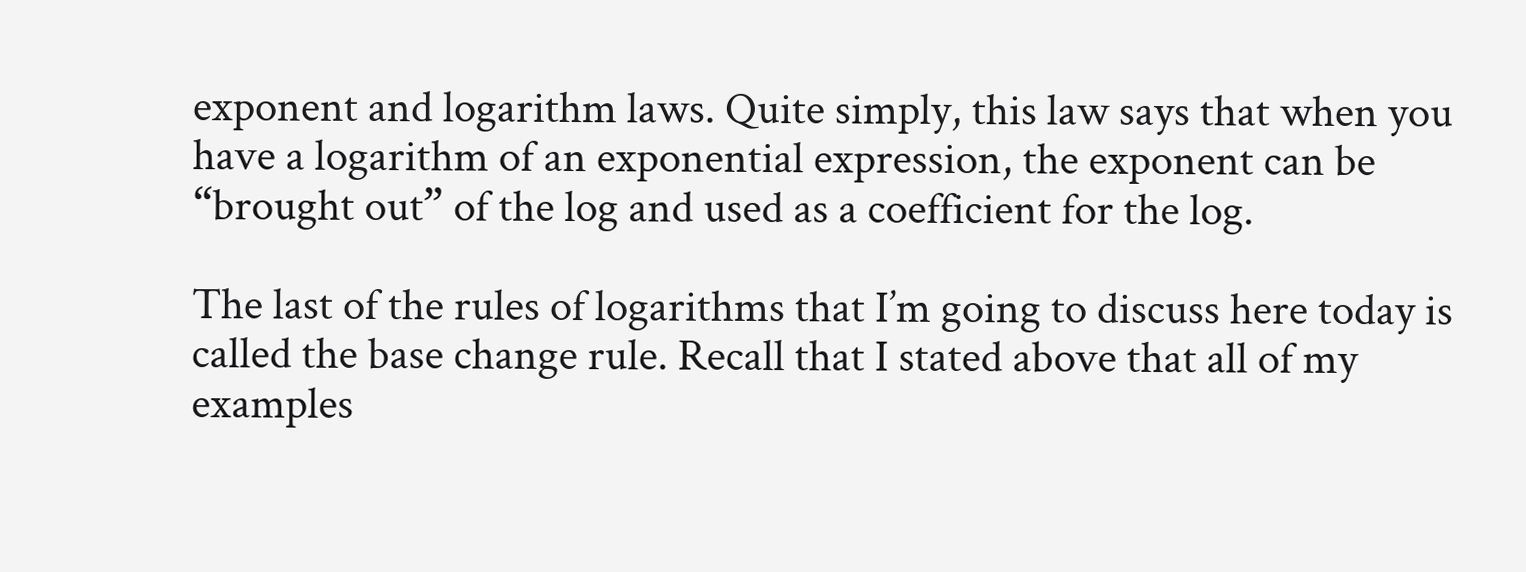exponent and logarithm laws. Quite simply, this law says that when you have a logarithm of an exponential expression, the exponent can be “brought out” of the log and used as a coefficient for the log.

The last of the rules of logarithms that I’m going to discuss here today is called the base change rule. Recall that I stated above that all of my examples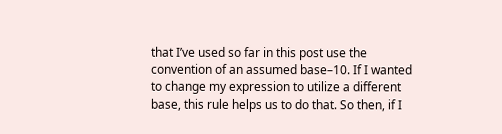that I’ve used so far in this post use the convention of an assumed base–10. If I wanted to change my expression to utilize a different base, this rule helps us to do that. So then, if I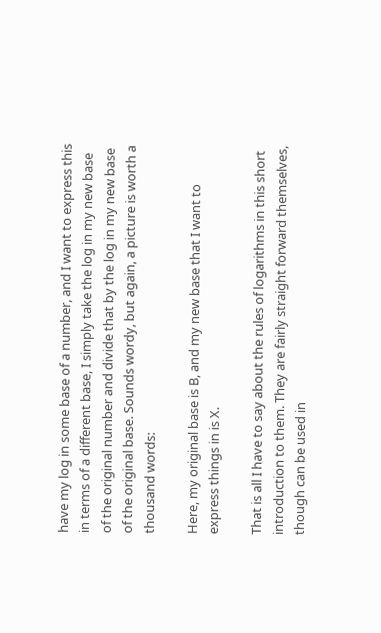have my log in some base of a number, and I want to express this in terms of a different base, I simply take the log in my new base of the original number and divide that by the log in my new base of the original base. Sounds wordy, but again, a picture is worth a thousand words:

Here, my original base is B, and my new base that I want to express things in is X.

That is all I have to say about the rules of logarithms in this short introduction to them. They are fairly straight forward themselves, though can be used in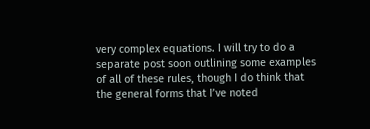very complex equations. I will try to do a separate post soon outlining some examples of all of these rules, though I do think that the general forms that I’ve noted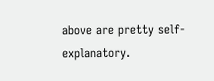above are pretty self-explanatory.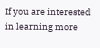If you are interested in learning more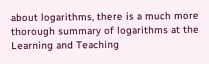about logarithms, there is a much more thorough summary of logarithms at the Learning and Teaching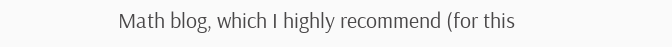Math blog, which I highly recommend (for this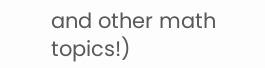and other math topics!)